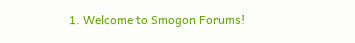1. Welcome to Smogon Forums!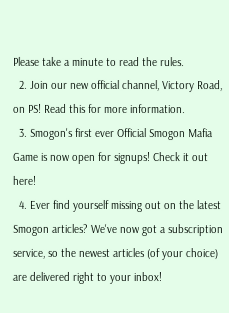Please take a minute to read the rules.
  2. Join our new official channel, Victory Road, on PS! Read this for more information.
  3. Smogon's first ever Official Smogon Mafia Game is now open for signups! Check it out here!
  4. Ever find yourself missing out on the latest Smogon articles? We've now got a subscription service, so the newest articles (of your choice) are delivered right to your inbox!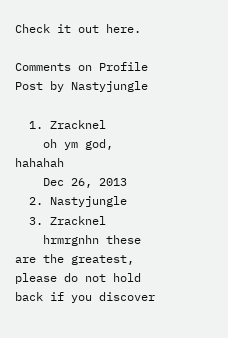Check it out here.

Comments on Profile Post by Nastyjungle

  1. Zracknel
    oh ym god, hahahah
    Dec 26, 2013
  2. Nastyjungle
  3. Zracknel
    hrmrgnhn these are the greatest, please do not hold back if you discover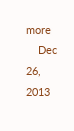more
    Dec 26, 2013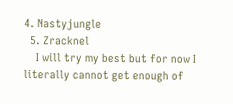4. Nastyjungle
  5. Zracknel
    I will try my best but for now I literally cannot get enough of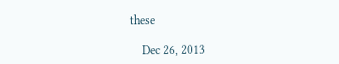these

    Dec 26, 2013